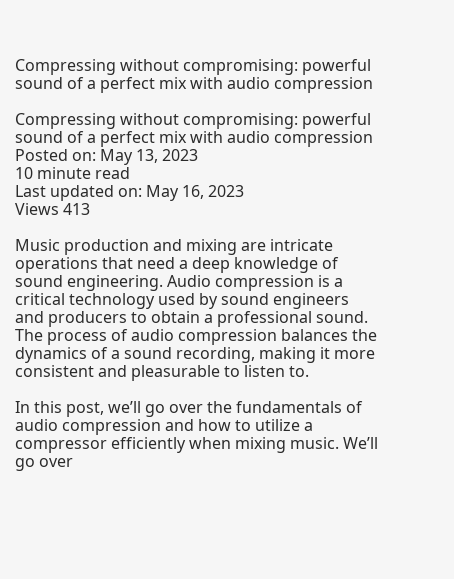Compressing without compromising: powerful sound of a perfect mix with audio compression

Compressing without compromising: powerful sound of a perfect mix with audio compression
Posted on: May 13, 2023
10 minute read
Last updated on: May 16, 2023
Views 413

Music production and mixing are intricate operations that need a deep knowledge of sound engineering. Audio compression is a critical technology used by sound engineers and producers to obtain a professional sound. The process of audio compression balances the dynamics of a sound recording, making it more consistent and pleasurable to listen to.

In this post, we’ll go over the fundamentals of audio compression and how to utilize a compressor efficiently when mixing music. We’ll go over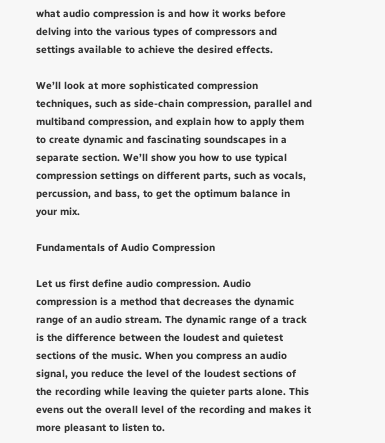what audio compression is and how it works before delving into the various types of compressors and settings available to achieve the desired effects.

We’ll look at more sophisticated compression techniques, such as side-chain compression, parallel and multiband compression, and explain how to apply them to create dynamic and fascinating soundscapes in a separate section. We’ll show you how to use typical compression settings on different parts, such as vocals, percussion, and bass, to get the optimum balance in your mix.

Fundamentals of Audio Compression

Let us first define audio compression. Audio compression is a method that decreases the dynamic range of an audio stream. The dynamic range of a track is the difference between the loudest and quietest sections of the music. When you compress an audio signal, you reduce the level of the loudest sections of the recording while leaving the quieter parts alone. This evens out the overall level of the recording and makes it more pleasant to listen to.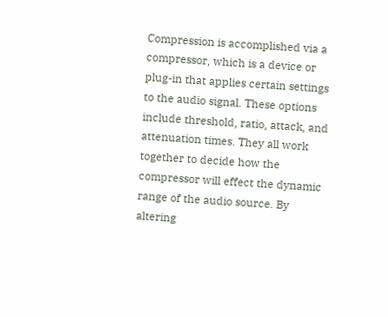Compression is accomplished via a compressor, which is a device or plug-in that applies certain settings to the audio signal. These options include threshold, ratio, attack, and attenuation times. They all work together to decide how the compressor will effect the dynamic range of the audio source. By altering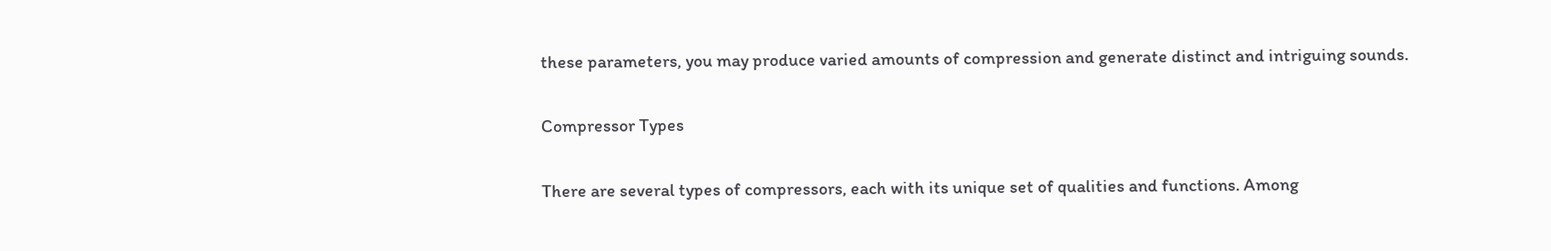these parameters, you may produce varied amounts of compression and generate distinct and intriguing sounds.

Compressor Types

There are several types of compressors, each with its unique set of qualities and functions. Among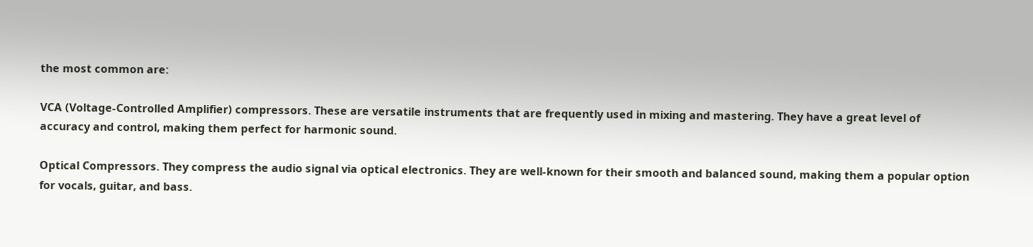the most common are:

VCA (Voltage-Controlled Amplifier) compressors. These are versatile instruments that are frequently used in mixing and mastering. They have a great level of accuracy and control, making them perfect for harmonic sound.

Optical Compressors. They compress the audio signal via optical electronics. They are well-known for their smooth and balanced sound, making them a popular option for vocals, guitar, and bass.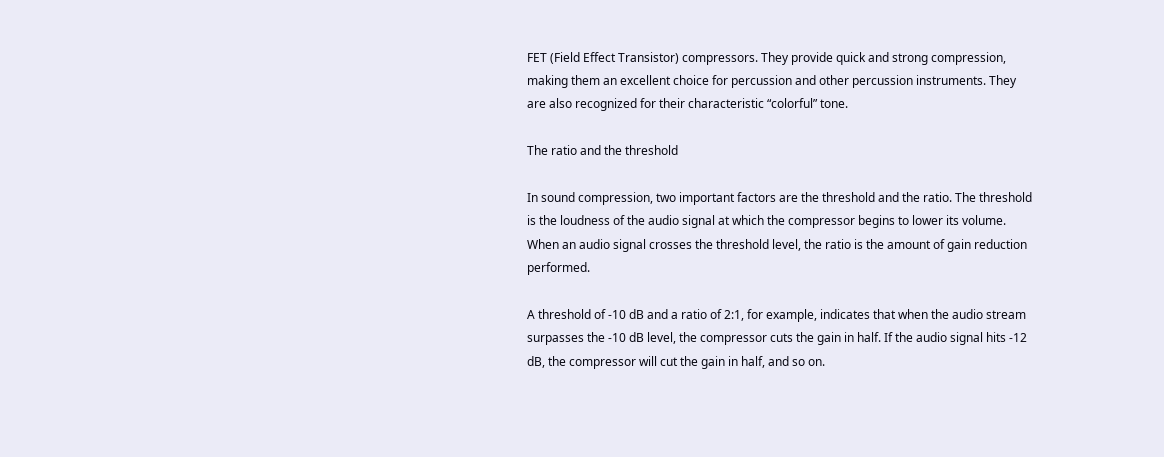FET (Field Effect Transistor) compressors. They provide quick and strong compression, making them an excellent choice for percussion and other percussion instruments. They are also recognized for their characteristic “colorful” tone.

The ratio and the threshold

In sound compression, two important factors are the threshold and the ratio. The threshold is the loudness of the audio signal at which the compressor begins to lower its volume. When an audio signal crosses the threshold level, the ratio is the amount of gain reduction performed.

A threshold of -10 dB and a ratio of 2:1, for example, indicates that when the audio stream surpasses the -10 dB level, the compressor cuts the gain in half. If the audio signal hits -12 dB, the compressor will cut the gain in half, and so on.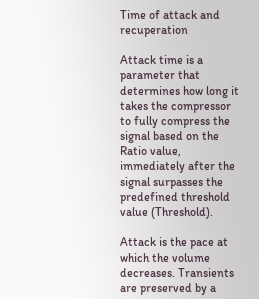Time of attack and recuperation

Attack time is a parameter that determines how long it takes the compressor to fully compress the signal based on the Ratio value, immediately after the signal surpasses the predefined threshold value (Threshold).

Attack is the pace at which the volume decreases. Transients are preserved by a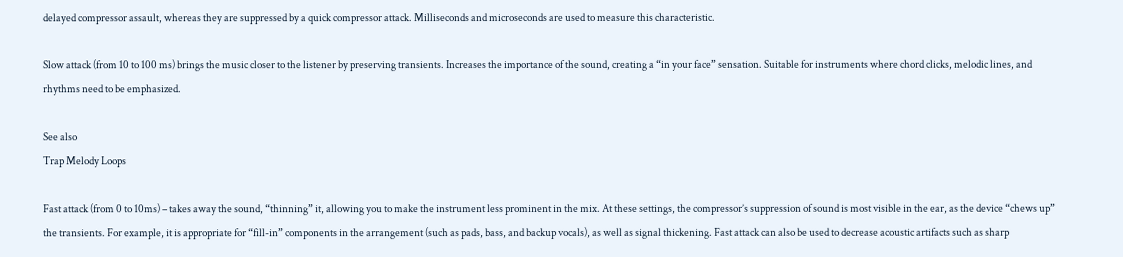delayed compressor assault, whereas they are suppressed by a quick compressor attack. Milliseconds and microseconds are used to measure this characteristic.

Slow attack (from 10 to 100 ms) brings the music closer to the listener by preserving transients. Increases the importance of the sound, creating a “in your face” sensation. Suitable for instruments where chord clicks, melodic lines, and rhythms need to be emphasized.

See also
Trap Melody Loops

Fast attack (from 0 to 10ms) – takes away the sound, “thinning” it, allowing you to make the instrument less prominent in the mix. At these settings, the compressor’s suppression of sound is most visible in the ear, as the device “chews up” the transients. For example, it is appropriate for “fill-in” components in the arrangement (such as pads, bass, and backup vocals), as well as signal thickening. Fast attack can also be used to decrease acoustic artifacts such as sharp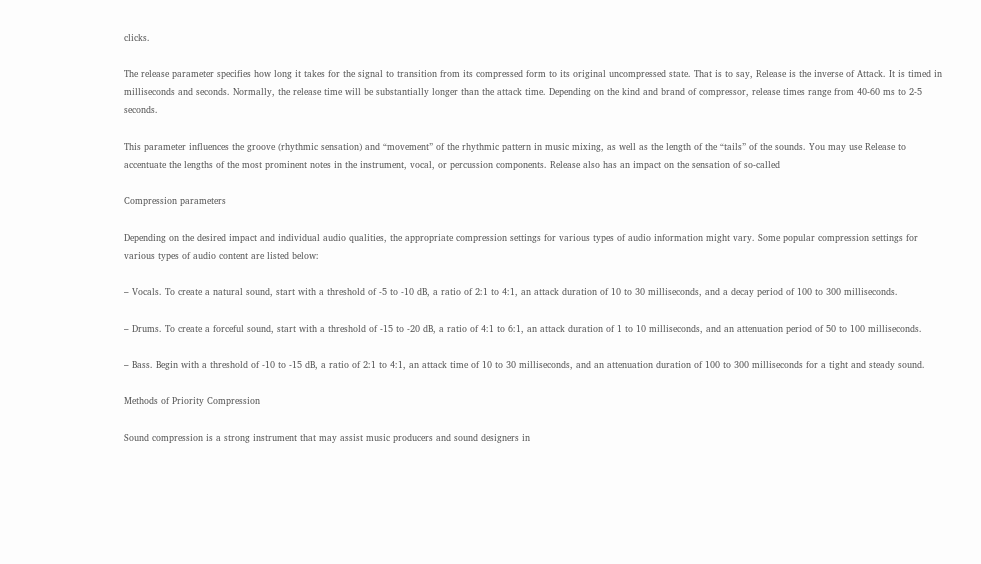clicks.

The release parameter specifies how long it takes for the signal to transition from its compressed form to its original uncompressed state. That is to say, Release is the inverse of Attack. It is timed in milliseconds and seconds. Normally, the release time will be substantially longer than the attack time. Depending on the kind and brand of compressor, release times range from 40-60 ms to 2-5 seconds.

This parameter influences the groove (rhythmic sensation) and “movement” of the rhythmic pattern in music mixing, as well as the length of the “tails” of the sounds. You may use Release to accentuate the lengths of the most prominent notes in the instrument, vocal, or percussion components. Release also has an impact on the sensation of so-called

Compression parameters

Depending on the desired impact and individual audio qualities, the appropriate compression settings for various types of audio information might vary. Some popular compression settings for various types of audio content are listed below:

– Vocals. To create a natural sound, start with a threshold of -5 to -10 dB, a ratio of 2:1 to 4:1, an attack duration of 10 to 30 milliseconds, and a decay period of 100 to 300 milliseconds.

– Drums. To create a forceful sound, start with a threshold of -15 to -20 dB, a ratio of 4:1 to 6:1, an attack duration of 1 to 10 milliseconds, and an attenuation period of 50 to 100 milliseconds.

– Bass. Begin with a threshold of -10 to -15 dB, a ratio of 2:1 to 4:1, an attack time of 10 to 30 milliseconds, and an attenuation duration of 100 to 300 milliseconds for a tight and steady sound.

Methods of Priority Compression

Sound compression is a strong instrument that may assist music producers and sound designers in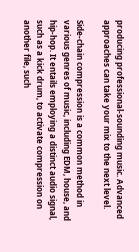producing professional-sounding music. Advanced approaches can take your mix to the next level.

Side-chain compression is a common method in various genres of music, including EDM, house, and hip-hop. It entails employing a distinct audio signal, such as a kick drum, to activate compression on another file, such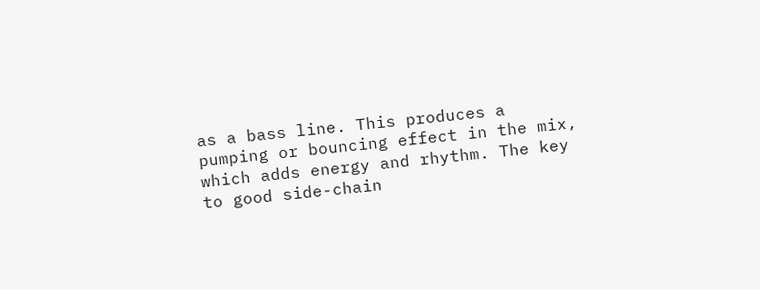as a bass line. This produces a pumping or bouncing effect in the mix, which adds energy and rhythm. The key to good side-chain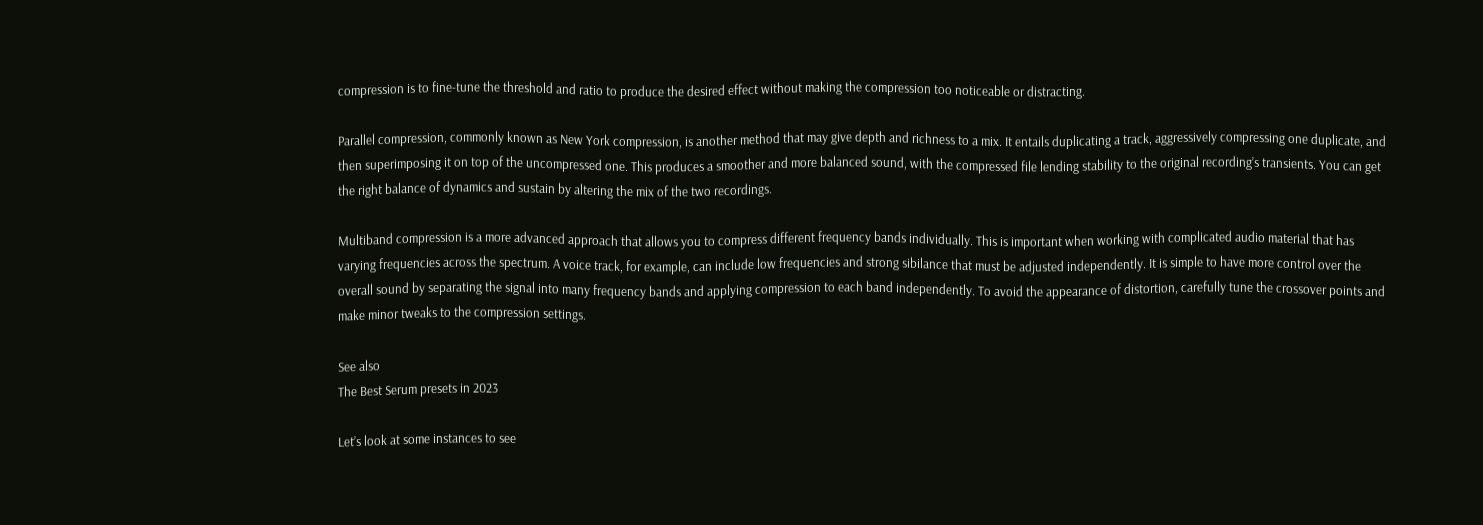compression is to fine-tune the threshold and ratio to produce the desired effect without making the compression too noticeable or distracting.

Parallel compression, commonly known as New York compression, is another method that may give depth and richness to a mix. It entails duplicating a track, aggressively compressing one duplicate, and then superimposing it on top of the uncompressed one. This produces a smoother and more balanced sound, with the compressed file lending stability to the original recording’s transients. You can get the right balance of dynamics and sustain by altering the mix of the two recordings.

Multiband compression is a more advanced approach that allows you to compress different frequency bands individually. This is important when working with complicated audio material that has varying frequencies across the spectrum. A voice track, for example, can include low frequencies and strong sibilance that must be adjusted independently. It is simple to have more control over the overall sound by separating the signal into many frequency bands and applying compression to each band independently. To avoid the appearance of distortion, carefully tune the crossover points and make minor tweaks to the compression settings.

See also
The Best Serum presets in 2023

Let’s look at some instances to see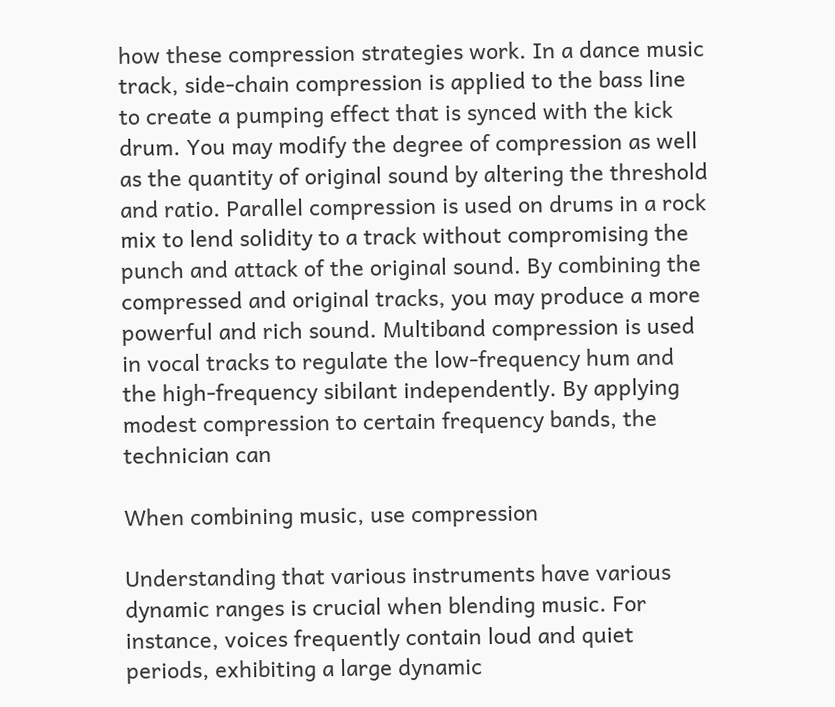how these compression strategies work. In a dance music track, side-chain compression is applied to the bass line to create a pumping effect that is synced with the kick drum. You may modify the degree of compression as well as the quantity of original sound by altering the threshold and ratio. Parallel compression is used on drums in a rock mix to lend solidity to a track without compromising the punch and attack of the original sound. By combining the compressed and original tracks, you may produce a more powerful and rich sound. Multiband compression is used in vocal tracks to regulate the low-frequency hum and the high-frequency sibilant independently. By applying modest compression to certain frequency bands, the technician can

When combining music, use compression

Understanding that various instruments have various dynamic ranges is crucial when blending music. For instance, voices frequently contain loud and quiet periods, exhibiting a large dynamic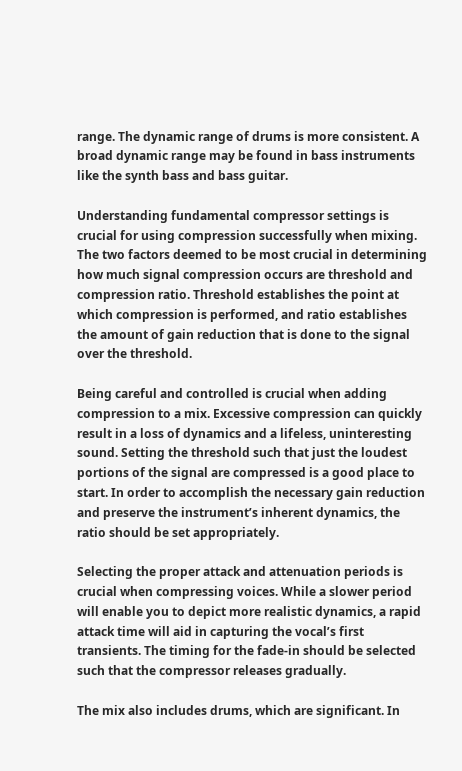range. The dynamic range of drums is more consistent. A broad dynamic range may be found in bass instruments like the synth bass and bass guitar.

Understanding fundamental compressor settings is crucial for using compression successfully when mixing. The two factors deemed to be most crucial in determining how much signal compression occurs are threshold and compression ratio. Threshold establishes the point at which compression is performed, and ratio establishes the amount of gain reduction that is done to the signal over the threshold.

Being careful and controlled is crucial when adding compression to a mix. Excessive compression can quickly result in a loss of dynamics and a lifeless, uninteresting sound. Setting the threshold such that just the loudest portions of the signal are compressed is a good place to start. In order to accomplish the necessary gain reduction and preserve the instrument’s inherent dynamics, the ratio should be set appropriately.

Selecting the proper attack and attenuation periods is crucial when compressing voices. While a slower period will enable you to depict more realistic dynamics, a rapid attack time will aid in capturing the vocal’s first transients. The timing for the fade-in should be selected such that the compressor releases gradually.

The mix also includes drums, which are significant. In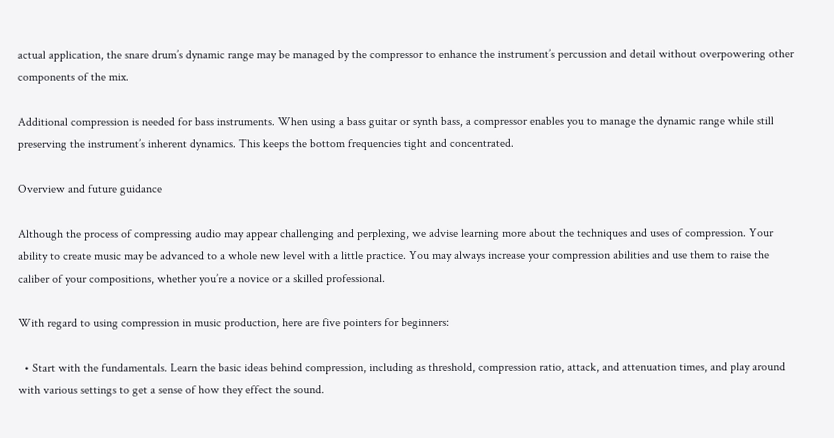actual application, the snare drum’s dynamic range may be managed by the compressor to enhance the instrument’s percussion and detail without overpowering other components of the mix.

Additional compression is needed for bass instruments. When using a bass guitar or synth bass, a compressor enables you to manage the dynamic range while still preserving the instrument’s inherent dynamics. This keeps the bottom frequencies tight and concentrated.

Overview and future guidance

Although the process of compressing audio may appear challenging and perplexing, we advise learning more about the techniques and uses of compression. Your ability to create music may be advanced to a whole new level with a little practice. You may always increase your compression abilities and use them to raise the caliber of your compositions, whether you’re a novice or a skilled professional.

With regard to using compression in music production, here are five pointers for beginners:

  • Start with the fundamentals. Learn the basic ideas behind compression, including as threshold, compression ratio, attack, and attenuation times, and play around with various settings to get a sense of how they effect the sound.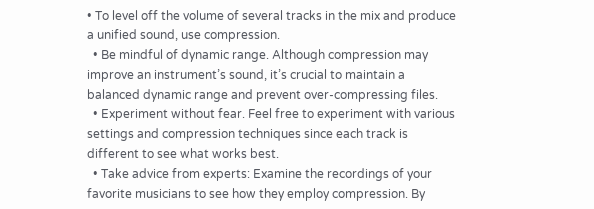• To level off the volume of several tracks in the mix and produce a unified sound, use compression.
  • Be mindful of dynamic range. Although compression may improve an instrument’s sound, it’s crucial to maintain a balanced dynamic range and prevent over-compressing files.
  • Experiment without fear. Feel free to experiment with various settings and compression techniques since each track is different to see what works best.
  • Take advice from experts: Examine the recordings of your favorite musicians to see how they employ compression. By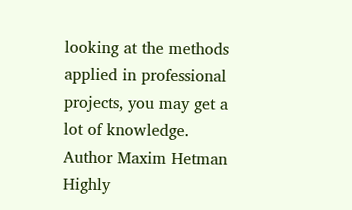looking at the methods applied in professional projects, you may get a lot of knowledge.
Author Maxim Hetman
Highly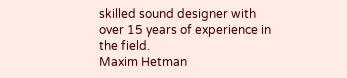skilled sound designer with over 15 years of experience in the field.
Maxim Hetman